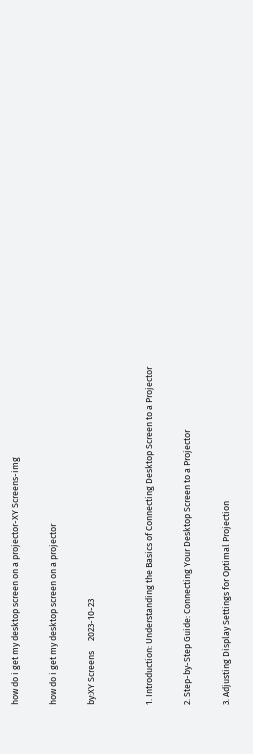how do i get my desktop screen on a projector-XY Screens-img

how do i get my desktop screen on a projector

by:XY Screens     2023-10-23


1. Introduction: Understanding the Basics of Connecting Desktop Screen to a Projector

2. Step-by-Step Guide: Connecting Your Desktop Screen to a Projector

3. Adjusting Display Settings for Optimal Projection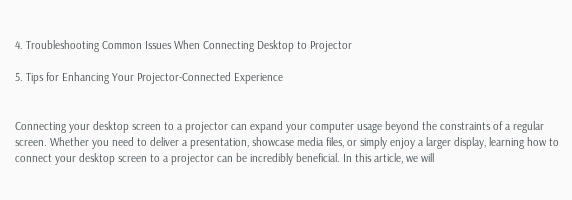4. Troubleshooting Common Issues When Connecting Desktop to Projector

5. Tips for Enhancing Your Projector-Connected Experience


Connecting your desktop screen to a projector can expand your computer usage beyond the constraints of a regular screen. Whether you need to deliver a presentation, showcase media files, or simply enjoy a larger display, learning how to connect your desktop screen to a projector can be incredibly beneficial. In this article, we will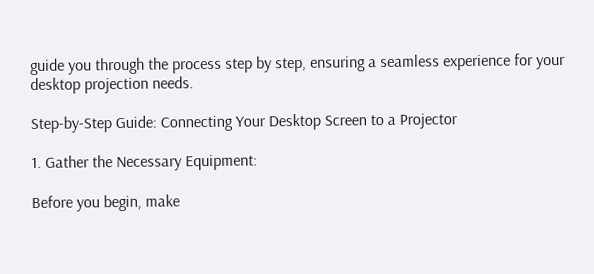guide you through the process step by step, ensuring a seamless experience for your desktop projection needs.

Step-by-Step Guide: Connecting Your Desktop Screen to a Projector

1. Gather the Necessary Equipment:

Before you begin, make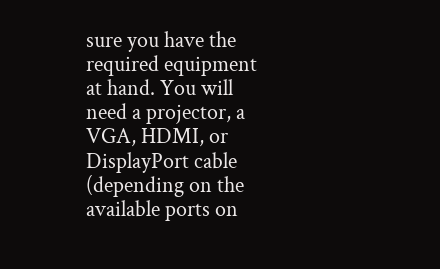sure you have the required equipment at hand. You will need a projector, a VGA, HDMI, or DisplayPort cable (depending on the available ports on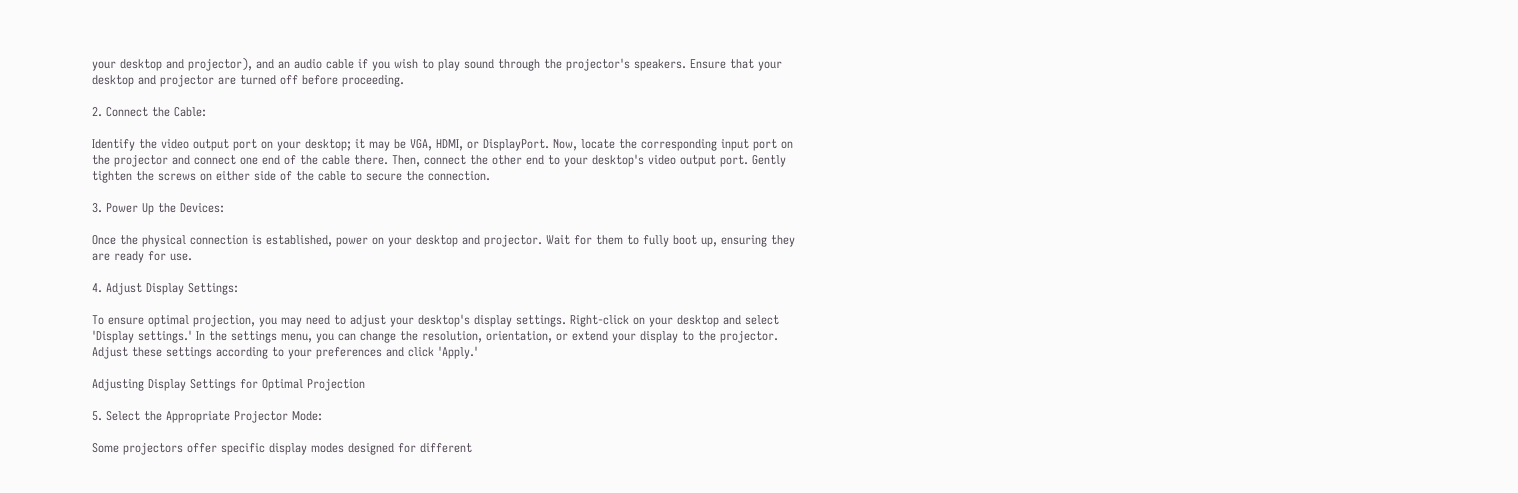your desktop and projector), and an audio cable if you wish to play sound through the projector's speakers. Ensure that your desktop and projector are turned off before proceeding.

2. Connect the Cable:

Identify the video output port on your desktop; it may be VGA, HDMI, or DisplayPort. Now, locate the corresponding input port on the projector and connect one end of the cable there. Then, connect the other end to your desktop's video output port. Gently tighten the screws on either side of the cable to secure the connection.

3. Power Up the Devices:

Once the physical connection is established, power on your desktop and projector. Wait for them to fully boot up, ensuring they are ready for use.

4. Adjust Display Settings:

To ensure optimal projection, you may need to adjust your desktop's display settings. Right-click on your desktop and select 'Display settings.' In the settings menu, you can change the resolution, orientation, or extend your display to the projector. Adjust these settings according to your preferences and click 'Apply.'

Adjusting Display Settings for Optimal Projection

5. Select the Appropriate Projector Mode:

Some projectors offer specific display modes designed for different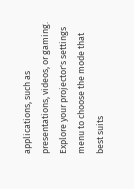applications, such as presentations, videos, or gaming. Explore your projector's settings menu to choose the mode that best suits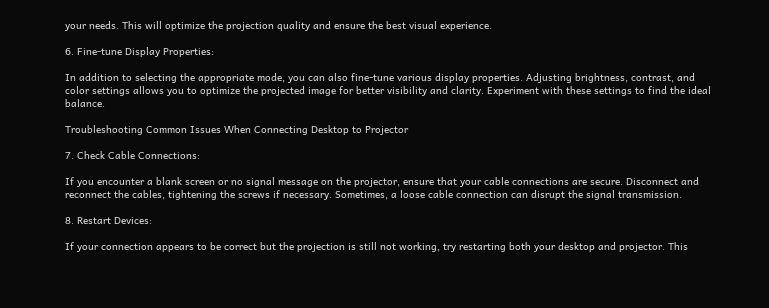your needs. This will optimize the projection quality and ensure the best visual experience.

6. Fine-tune Display Properties:

In addition to selecting the appropriate mode, you can also fine-tune various display properties. Adjusting brightness, contrast, and color settings allows you to optimize the projected image for better visibility and clarity. Experiment with these settings to find the ideal balance.

Troubleshooting Common Issues When Connecting Desktop to Projector

7. Check Cable Connections:

If you encounter a blank screen or no signal message on the projector, ensure that your cable connections are secure. Disconnect and reconnect the cables, tightening the screws if necessary. Sometimes, a loose cable connection can disrupt the signal transmission.

8. Restart Devices:

If your connection appears to be correct but the projection is still not working, try restarting both your desktop and projector. This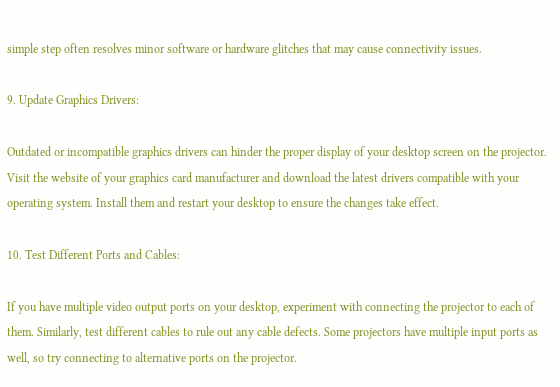simple step often resolves minor software or hardware glitches that may cause connectivity issues.

9. Update Graphics Drivers:

Outdated or incompatible graphics drivers can hinder the proper display of your desktop screen on the projector. Visit the website of your graphics card manufacturer and download the latest drivers compatible with your operating system. Install them and restart your desktop to ensure the changes take effect.

10. Test Different Ports and Cables:

If you have multiple video output ports on your desktop, experiment with connecting the projector to each of them. Similarly, test different cables to rule out any cable defects. Some projectors have multiple input ports as well, so try connecting to alternative ports on the projector.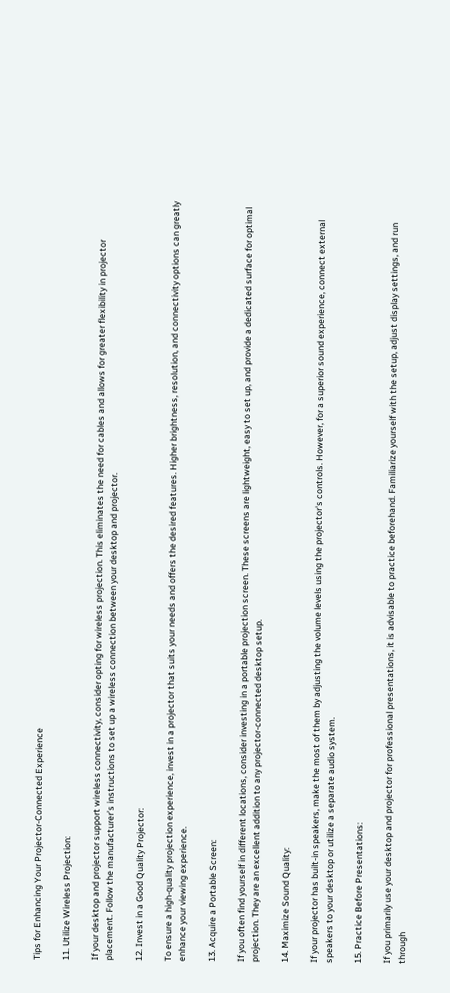Tips for Enhancing Your Projector-Connected Experience

11. Utilize Wireless Projection:

If your desktop and projector support wireless connectivity, consider opting for wireless projection. This eliminates the need for cables and allows for greater flexibility in projector placement. Follow the manufacturer’s instructions to set up a wireless connection between your desktop and projector.

12. Invest in a Good Quality Projector:

To ensure a high-quality projection experience, invest in a projector that suits your needs and offers the desired features. Higher brightness, resolution, and connectivity options can greatly enhance your viewing experience.

13. Acquire a Portable Screen:

If you often find yourself in different locations, consider investing in a portable projection screen. These screens are lightweight, easy to set up, and provide a dedicated surface for optimal projection. They are an excellent addition to any projector-connected desktop setup.

14. Maximize Sound Quality:

If your projector has built-in speakers, make the most of them by adjusting the volume levels using the projector's controls. However, for a superior sound experience, connect external speakers to your desktop or utilize a separate audio system.

15. Practice Before Presentations:

If you primarily use your desktop and projector for professional presentations, it is advisable to practice beforehand. Familiarize yourself with the setup, adjust display settings, and run through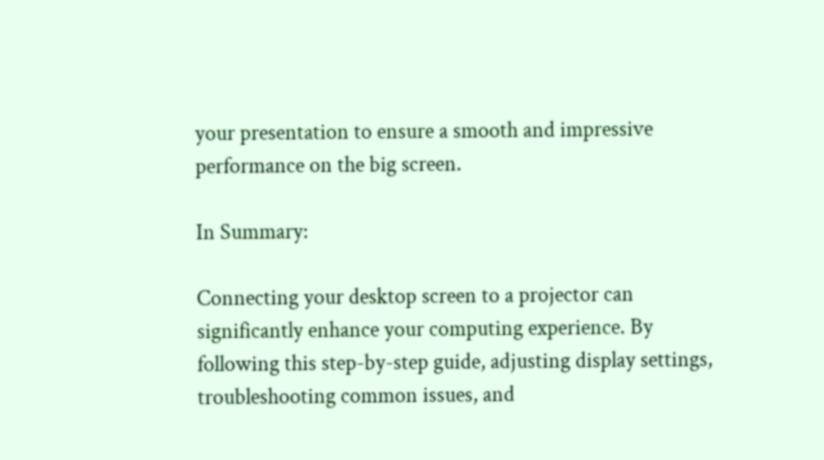your presentation to ensure a smooth and impressive performance on the big screen.

In Summary:

Connecting your desktop screen to a projector can significantly enhance your computing experience. By following this step-by-step guide, adjusting display settings, troubleshooting common issues, and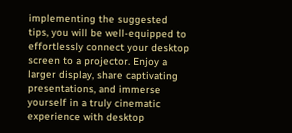implementing the suggested tips, you will be well-equipped to effortlessly connect your desktop screen to a projector. Enjoy a larger display, share captivating presentations, and immerse yourself in a truly cinematic experience with desktop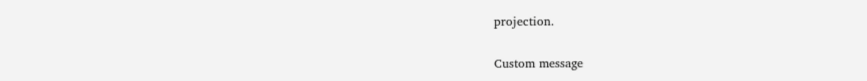projection.

Custom message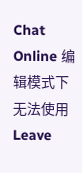Chat Online 编辑模式下无法使用
Leave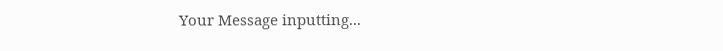Your Message inputting...